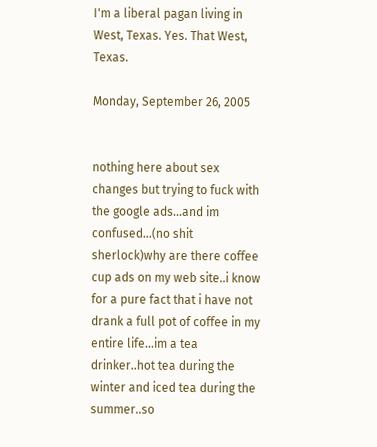I'm a liberal pagan living in West, Texas. Yes. That West, Texas.

Monday, September 26, 2005


nothing here about sex changes but trying to fuck with the google ads...and im confused...(no shit sherlock)why are there coffee cup ads on my web site..i know for a pure fact that i have not drank a full pot of coffee in my entire life...im a tea drinker..hot tea during the winter and iced tea during the summer..so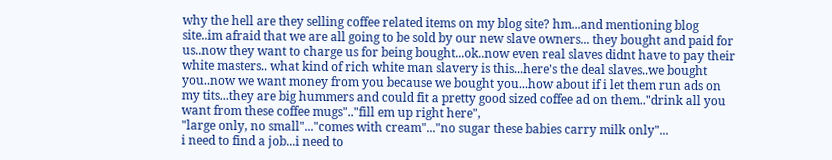why the hell are they selling coffee related items on my blog site? hm...and mentioning blog site..im afraid that we are all going to be sold by our new slave owners... they bought and paid for us..now they want to charge us for being bought...ok..now even real slaves didnt have to pay their white masters.. what kind of rich white man slavery is this...here's the deal slaves..we bought you..now we want money from you because we bought you...how about if i let them run ads on my tits...they are big hummers and could fit a pretty good sized coffee ad on them.."drink all you want from these coffee mugs".."fill em up right here",
"large only, no small"..."comes with cream"..."no sugar these babies carry milk only"...
i need to find a job...i need to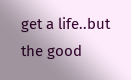get a life..but the good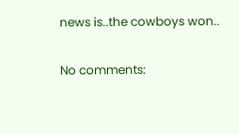news is..the cowboys won..

No comments: